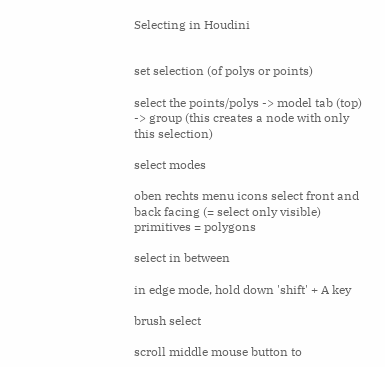Selecting in Houdini


set selection (of polys or points)

select the points/polys -> model tab (top) -> group (this creates a node with only this selection)

select modes

oben rechts menu icons select front and back facing (= select only visible) primitives = polygons

select in between

in edge mode, hold down 'shift' + A key

brush select

scroll middle mouse button to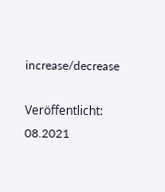increase/decrease

Veröffentlicht: 08.2021